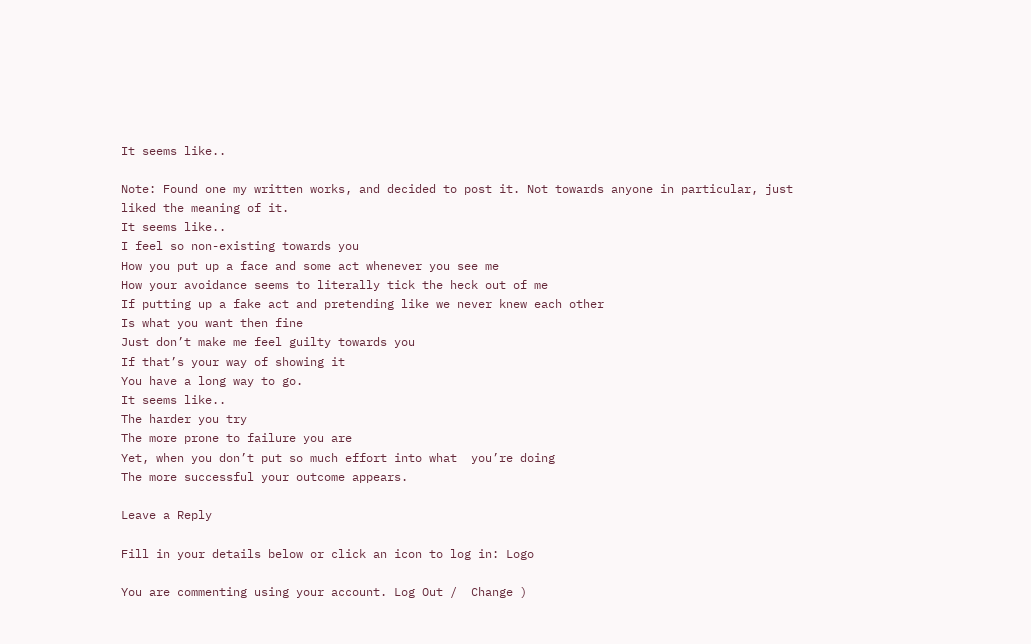It seems like..

Note: Found one my written works, and decided to post it. Not towards anyone in particular, just liked the meaning of it.
It seems like..
I feel so non-existing towards you
How you put up a face and some act whenever you see me
How your avoidance seems to literally tick the heck out of me
If putting up a fake act and pretending like we never knew each other
Is what you want then fine
Just don’t make me feel guilty towards you
If that’s your way of showing it
You have a long way to go.
It seems like..
The harder you try
The more prone to failure you are
Yet, when you don’t put so much effort into what  you’re doing
The more successful your outcome appears.

Leave a Reply

Fill in your details below or click an icon to log in: Logo

You are commenting using your account. Log Out /  Change )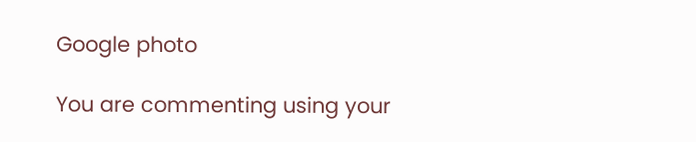Google photo

You are commenting using your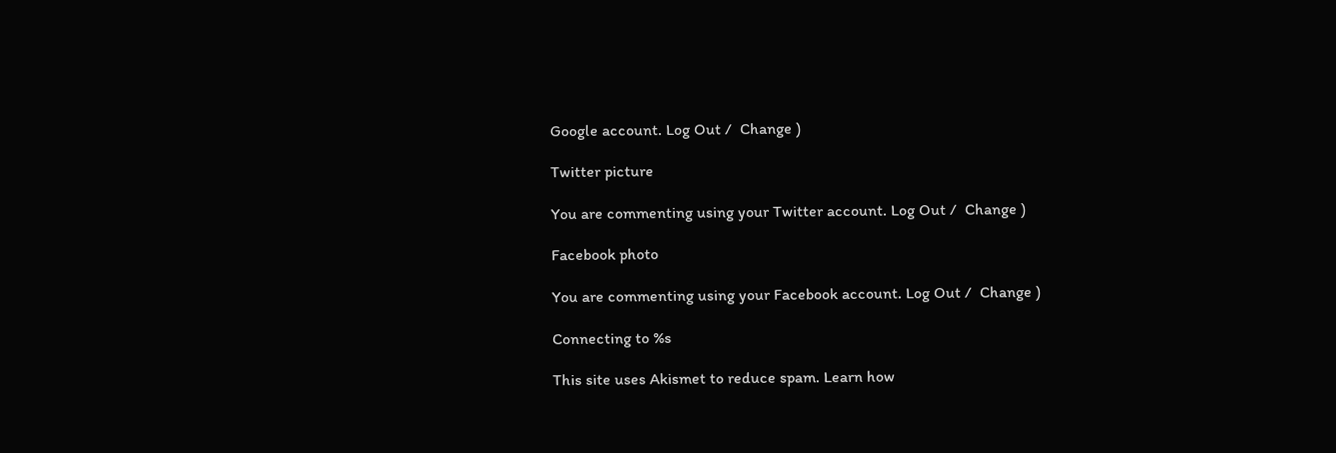Google account. Log Out /  Change )

Twitter picture

You are commenting using your Twitter account. Log Out /  Change )

Facebook photo

You are commenting using your Facebook account. Log Out /  Change )

Connecting to %s

This site uses Akismet to reduce spam. Learn how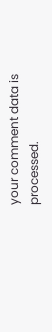your comment data is processed.